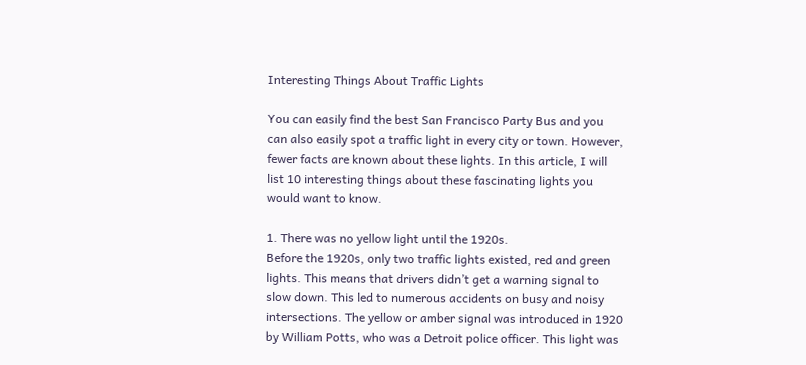Interesting Things About Traffic Lights

You can easily find the best San Francisco Party Bus and you can also easily spot a traffic light in every city or town. However, fewer facts are known about these lights. In this article, I will list 10 interesting things about these fascinating lights you would want to know.

1. There was no yellow light until the 1920s.
Before the 1920s, only two traffic lights existed, red and green lights. This means that drivers didn’t get a warning signal to slow down. This led to numerous accidents on busy and noisy intersections. The yellow or amber signal was introduced in 1920 by William Potts, who was a Detroit police officer. This light was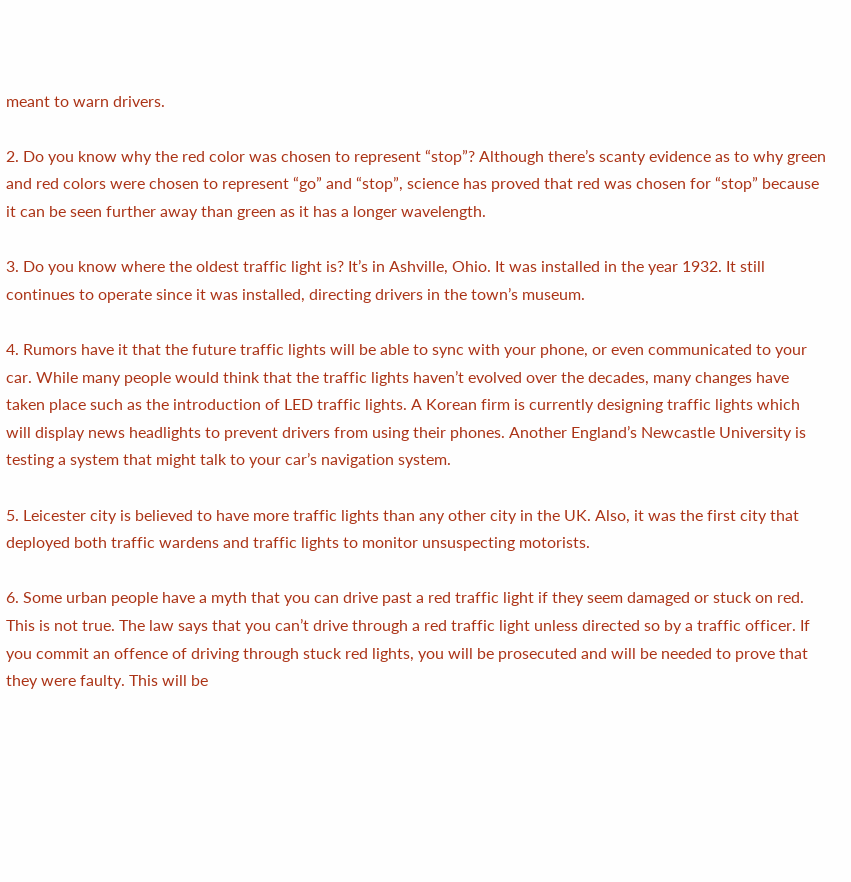meant to warn drivers.

2. Do you know why the red color was chosen to represent “stop”? Although there’s scanty evidence as to why green and red colors were chosen to represent “go” and “stop”, science has proved that red was chosen for “stop” because it can be seen further away than green as it has a longer wavelength.

3. Do you know where the oldest traffic light is? It’s in Ashville, Ohio. It was installed in the year 1932. It still continues to operate since it was installed, directing drivers in the town’s museum.

4. Rumors have it that the future traffic lights will be able to sync with your phone, or even communicated to your car. While many people would think that the traffic lights haven’t evolved over the decades, many changes have taken place such as the introduction of LED traffic lights. A Korean firm is currently designing traffic lights which will display news headlights to prevent drivers from using their phones. Another England’s Newcastle University is testing a system that might talk to your car’s navigation system.

5. Leicester city is believed to have more traffic lights than any other city in the UK. Also, it was the first city that deployed both traffic wardens and traffic lights to monitor unsuspecting motorists.

6. Some urban people have a myth that you can drive past a red traffic light if they seem damaged or stuck on red. This is not true. The law says that you can’t drive through a red traffic light unless directed so by a traffic officer. If you commit an offence of driving through stuck red lights, you will be prosecuted and will be needed to prove that they were faulty. This will be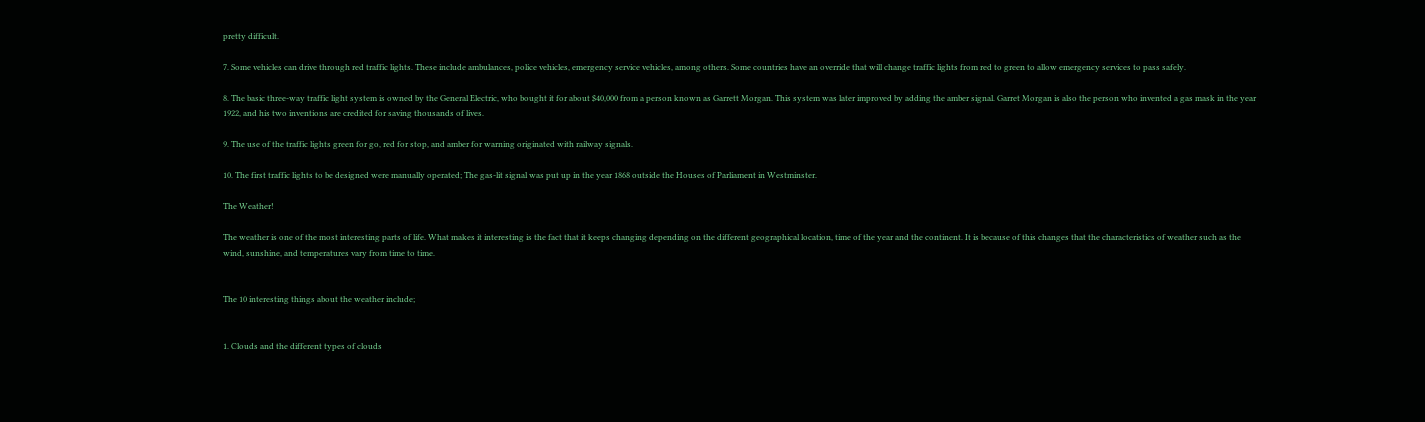pretty difficult.

7. Some vehicles can drive through red traffic lights. These include ambulances, police vehicles, emergency service vehicles, among others. Some countries have an override that will change traffic lights from red to green to allow emergency services to pass safely.

8. The basic three-way traffic light system is owned by the General Electric, who bought it for about $40,000 from a person known as Garrett Morgan. This system was later improved by adding the amber signal. Garret Morgan is also the person who invented a gas mask in the year 1922, and his two inventions are credited for saving thousands of lives.

9. The use of the traffic lights green for go, red for stop, and amber for warning originated with railway signals.

10. The first traffic lights to be designed were manually operated; The gas-lit signal was put up in the year 1868 outside the Houses of Parliament in Westminster.

The Weather!

The weather is one of the most interesting parts of life. What makes it interesting is the fact that it keeps changing depending on the different geographical location, time of the year and the continent. It is because of this changes that the characteristics of weather such as the wind, sunshine, and temperatures vary from time to time.


The 10 interesting things about the weather include;


1. Clouds and the different types of clouds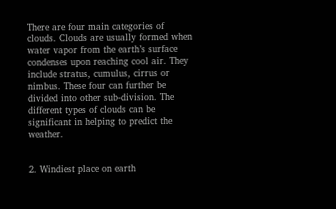There are four main categories of clouds. Clouds are usually formed when water vapor from the earth’s surface condenses upon reaching cool air. They include stratus, cumulus, cirrus or nimbus. These four can further be divided into other sub-division. The different types of clouds can be significant in helping to predict the weather.


2. Windiest place on earth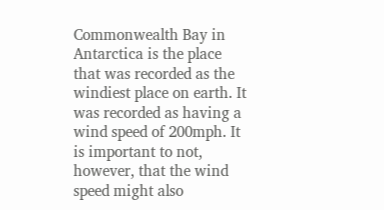Commonwealth Bay in Antarctica is the place that was recorded as the windiest place on earth. It was recorded as having a wind speed of 200mph. It is important to not, however, that the wind speed might also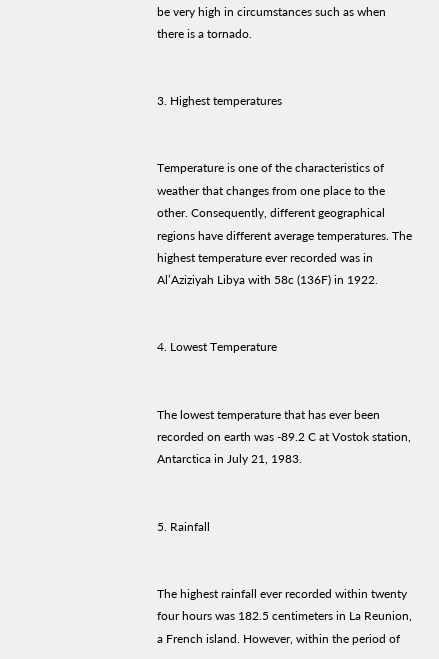be very high in circumstances such as when there is a tornado.


3. Highest temperatures


Temperature is one of the characteristics of weather that changes from one place to the other. Consequently, different geographical regions have different average temperatures. The highest temperature ever recorded was in Al’Aziziyah Libya with 58c (136F) in 1922.


4. Lowest Temperature


The lowest temperature that has ever been recorded on earth was -89.2 C at Vostok station, Antarctica in July 21, 1983.


5. Rainfall


The highest rainfall ever recorded within twenty four hours was 182.5 centimeters in La Reunion, a French island. However, within the period of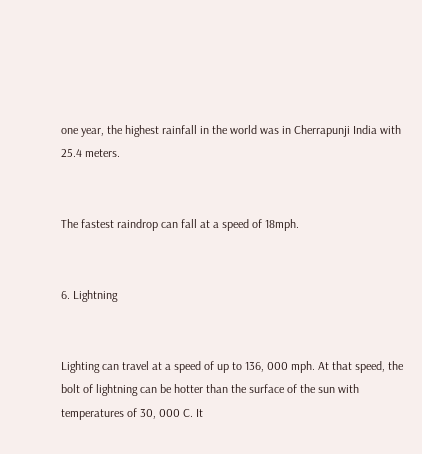one year, the highest rainfall in the world was in Cherrapunji India with 25.4 meters.


The fastest raindrop can fall at a speed of 18mph.


6. Lightning


Lighting can travel at a speed of up to 136, 000 mph. At that speed, the bolt of lightning can be hotter than the surface of the sun with temperatures of 30, 000 C. It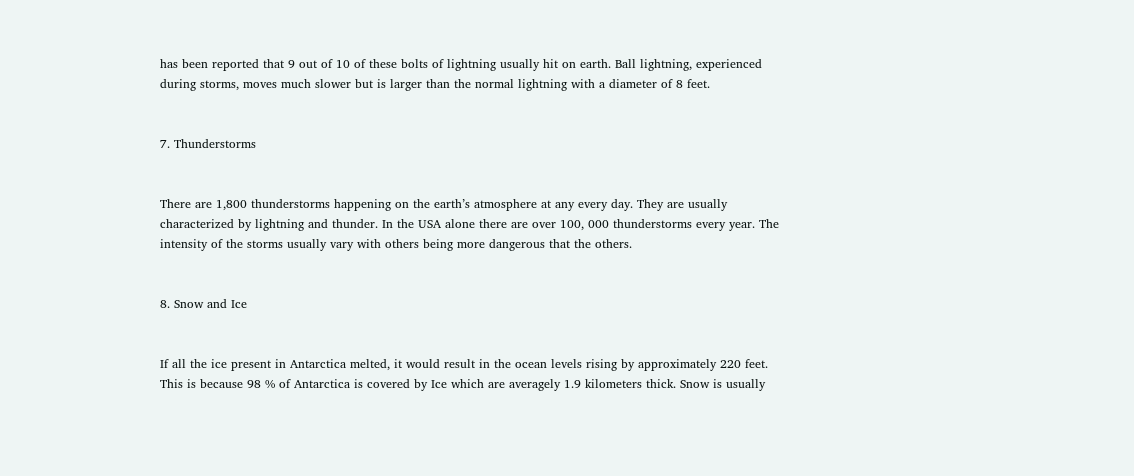has been reported that 9 out of 10 of these bolts of lightning usually hit on earth. Ball lightning, experienced during storms, moves much slower but is larger than the normal lightning with a diameter of 8 feet.


7. Thunderstorms


There are 1,800 thunderstorms happening on the earth’s atmosphere at any every day. They are usually characterized by lightning and thunder. In the USA alone there are over 100, 000 thunderstorms every year. The intensity of the storms usually vary with others being more dangerous that the others.


8. Snow and Ice


If all the ice present in Antarctica melted, it would result in the ocean levels rising by approximately 220 feet. This is because 98 % of Antarctica is covered by Ice which are averagely 1.9 kilometers thick. Snow is usually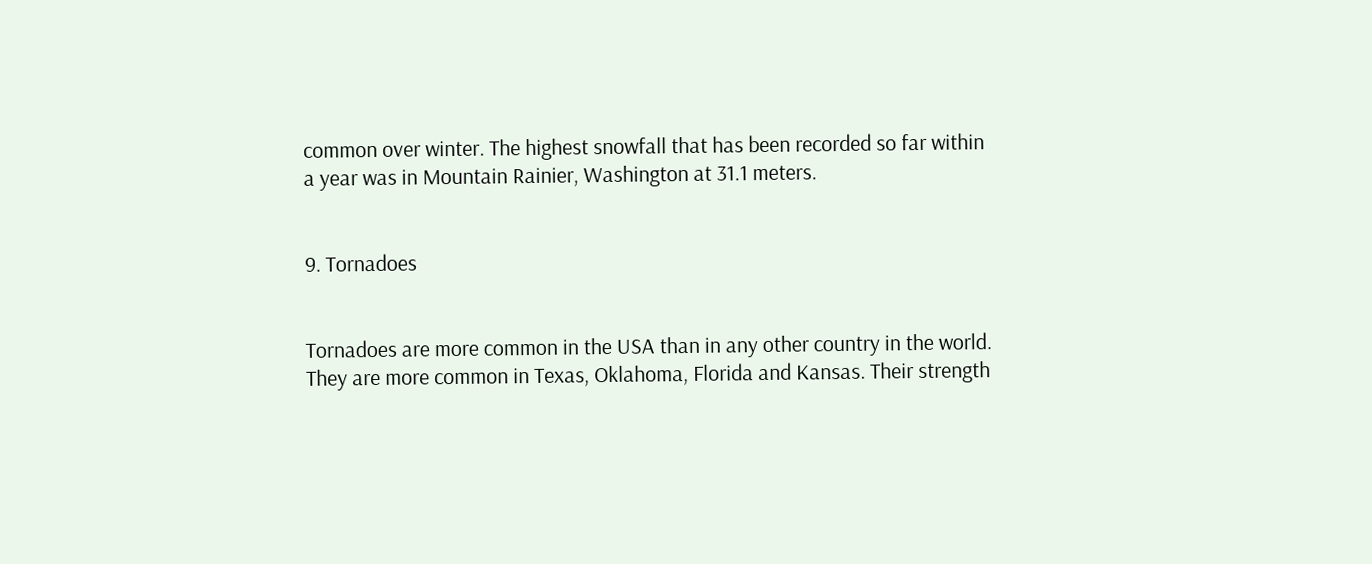common over winter. The highest snowfall that has been recorded so far within a year was in Mountain Rainier, Washington at 31.1 meters.


9. Tornadoes


Tornadoes are more common in the USA than in any other country in the world. They are more common in Texas, Oklahoma, Florida and Kansas. Their strength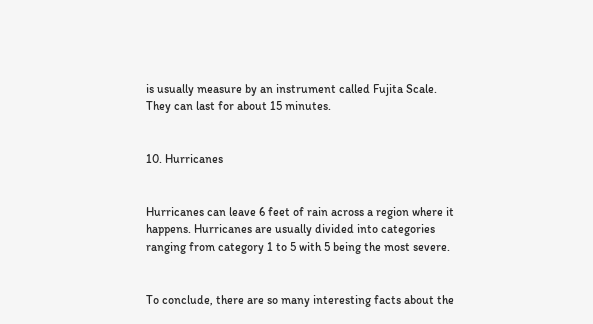is usually measure by an instrument called Fujita Scale. They can last for about 15 minutes.


10. Hurricanes


Hurricanes can leave 6 feet of rain across a region where it happens. Hurricanes are usually divided into categories ranging from category 1 to 5 with 5 being the most severe.


To conclude, there are so many interesting facts about the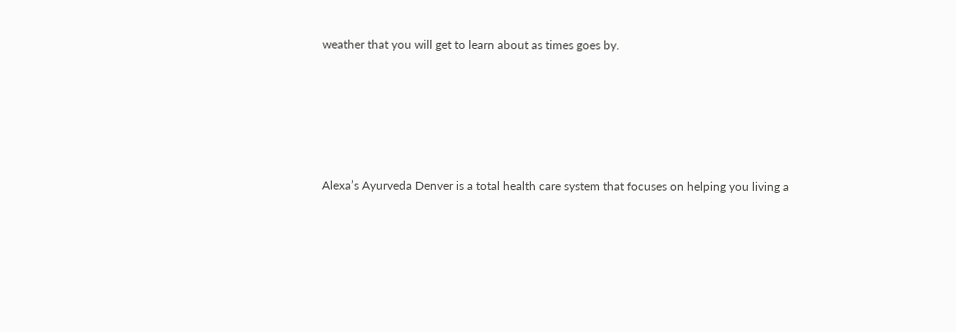weather that you will get to learn about as times goes by.





Alexa’s Ayurveda Denver is a total health care system that focuses on helping you living a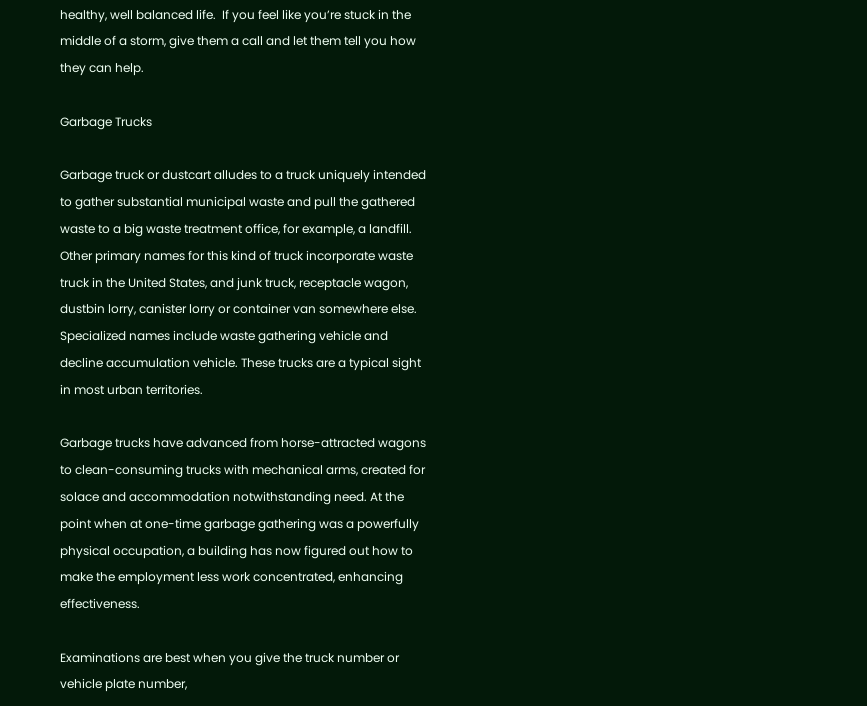healthy, well balanced life.  If you feel like you’re stuck in the middle of a storm, give them a call and let them tell you how they can help.

Garbage Trucks

Garbage truck or dustcart alludes to a truck uniquely intended to gather substantial municipal waste and pull the gathered waste to a big waste treatment office, for example, a landfill. Other primary names for this kind of truck incorporate waste truck in the United States, and junk truck, receptacle wagon, dustbin lorry, canister lorry or container van somewhere else. Specialized names include waste gathering vehicle and decline accumulation vehicle. These trucks are a typical sight in most urban territories.

Garbage trucks have advanced from horse-attracted wagons to clean-consuming trucks with mechanical arms, created for solace and accommodation notwithstanding need. At the point when at one-time garbage gathering was a powerfully physical occupation, a building has now figured out how to make the employment less work concentrated, enhancing effectiveness.

Examinations are best when you give the truck number or vehicle plate number,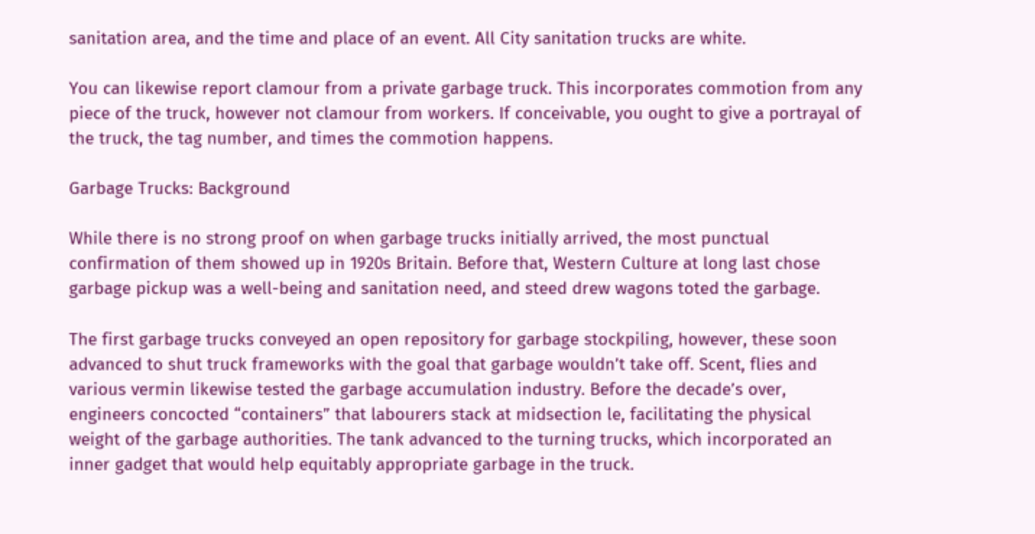sanitation area, and the time and place of an event. All City sanitation trucks are white.

You can likewise report clamour from a private garbage truck. This incorporates commotion from any piece of the truck, however not clamour from workers. If conceivable, you ought to give a portrayal of the truck, the tag number, and times the commotion happens.

Garbage Trucks: Background

While there is no strong proof on when garbage trucks initially arrived, the most punctual confirmation of them showed up in 1920s Britain. Before that, Western Culture at long last chose garbage pickup was a well-being and sanitation need, and steed drew wagons toted the garbage.

The first garbage trucks conveyed an open repository for garbage stockpiling, however, these soon advanced to shut truck frameworks with the goal that garbage wouldn’t take off. Scent, flies and various vermin likewise tested the garbage accumulation industry. Before the decade’s over, engineers concocted “containers” that labourers stack at midsection le, facilitating the physical weight of the garbage authorities. The tank advanced to the turning trucks, which incorporated an inner gadget that would help equitably appropriate garbage in the truck.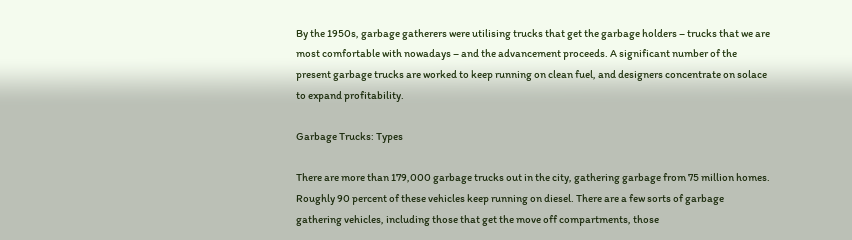By the 1950s, garbage gatherers were utilising trucks that get the garbage holders – trucks that we are most comfortable with nowadays – and the advancement proceeds. A significant number of the present garbage trucks are worked to keep running on clean fuel, and designers concentrate on solace to expand profitability.

Garbage Trucks: Types

There are more than 179,000 garbage trucks out in the city, gathering garbage from 75 million homes. Roughly 90 percent of these vehicles keep running on diesel. There are a few sorts of garbage gathering vehicles, including those that get the move off compartments, those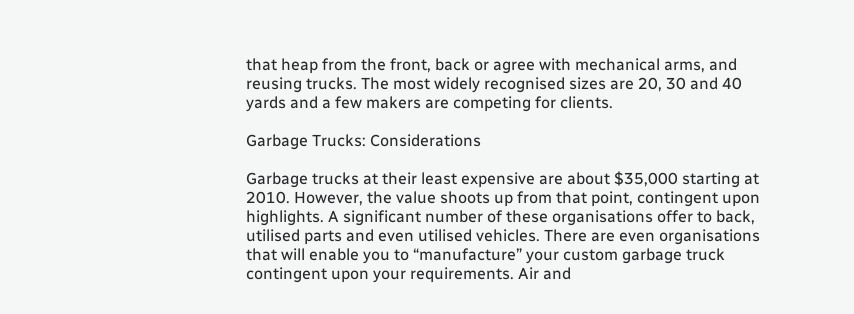that heap from the front, back or agree with mechanical arms, and reusing trucks. The most widely recognised sizes are 20, 30 and 40 yards and a few makers are competing for clients.

Garbage Trucks: Considerations

Garbage trucks at their least expensive are about $35,000 starting at 2010. However, the value shoots up from that point, contingent upon highlights. A significant number of these organisations offer to back, utilised parts and even utilised vehicles. There are even organisations that will enable you to “manufacture” your custom garbage truck contingent upon your requirements. Air and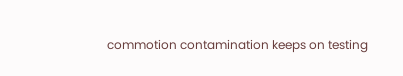commotion contamination keeps on testing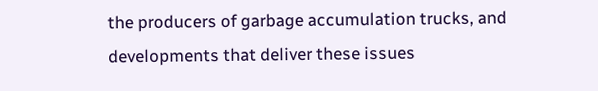the producers of garbage accumulation trucks, and developments that deliver these issues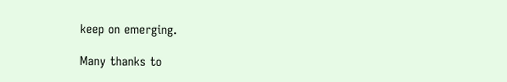keep on emerging.

Many thanks to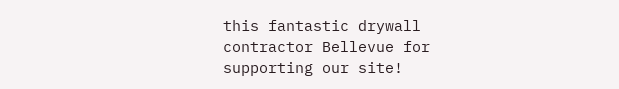this fantastic drywall contractor Bellevue for supporting our site!